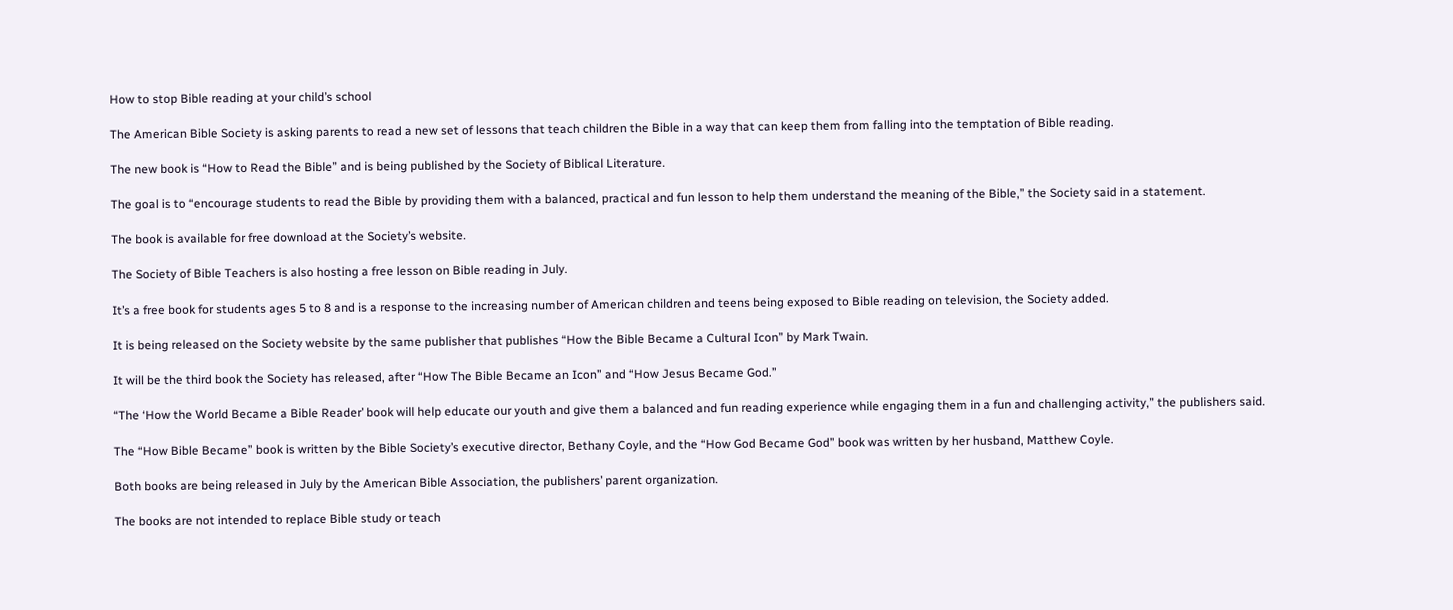How to stop Bible reading at your child’s school

The American Bible Society is asking parents to read a new set of lessons that teach children the Bible in a way that can keep them from falling into the temptation of Bible reading.

The new book is “How to Read the Bible” and is being published by the Society of Biblical Literature.

The goal is to “encourage students to read the Bible by providing them with a balanced, practical and fun lesson to help them understand the meaning of the Bible,” the Society said in a statement.

The book is available for free download at the Society’s website.

The Society of Bible Teachers is also hosting a free lesson on Bible reading in July.

It’s a free book for students ages 5 to 8 and is a response to the increasing number of American children and teens being exposed to Bible reading on television, the Society added.

It is being released on the Society website by the same publisher that publishes “How the Bible Became a Cultural Icon” by Mark Twain.

It will be the third book the Society has released, after “How The Bible Became an Icon” and “How Jesus Became God.”

“The ‘How the World Became a Bible Reader’ book will help educate our youth and give them a balanced and fun reading experience while engaging them in a fun and challenging activity,” the publishers said.

The “How Bible Became” book is written by the Bible Society’s executive director, Bethany Coyle, and the “How God Became God” book was written by her husband, Matthew Coyle.

Both books are being released in July by the American Bible Association, the publishers’ parent organization.

The books are not intended to replace Bible study or teach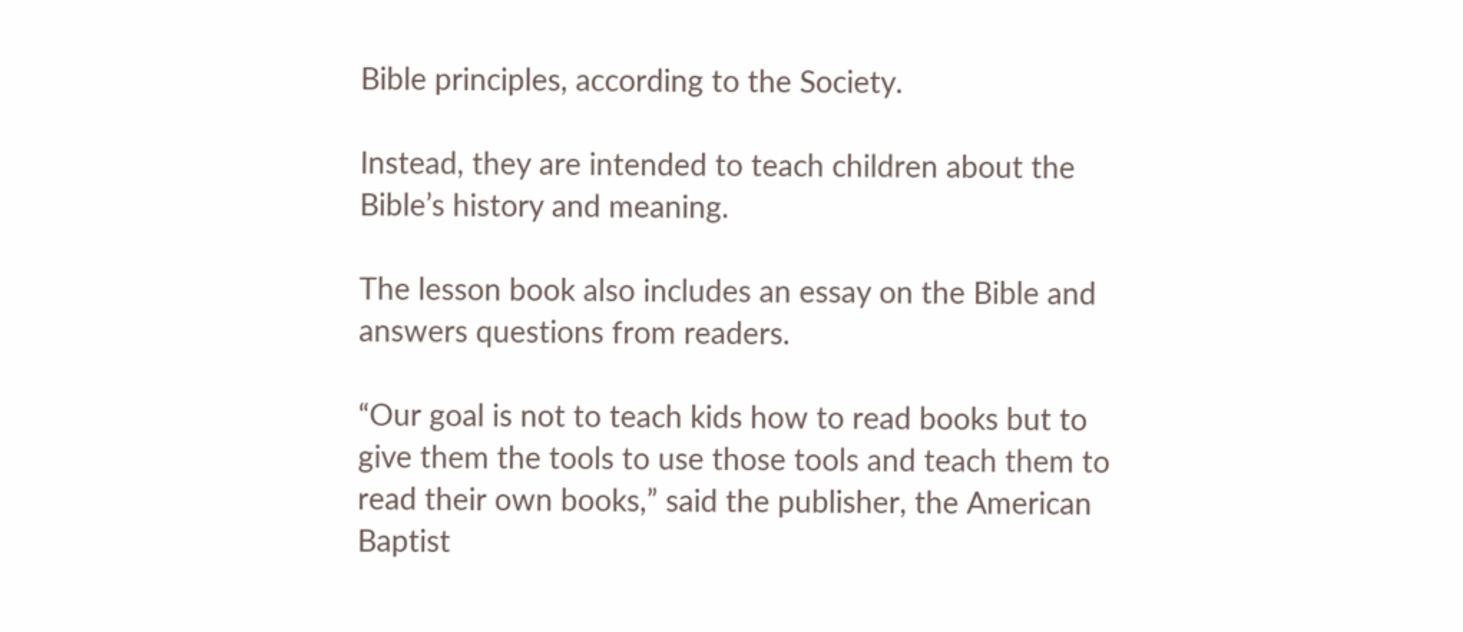Bible principles, according to the Society.

Instead, they are intended to teach children about the Bible’s history and meaning.

The lesson book also includes an essay on the Bible and answers questions from readers.

“Our goal is not to teach kids how to read books but to give them the tools to use those tools and teach them to read their own books,” said the publisher, the American Baptist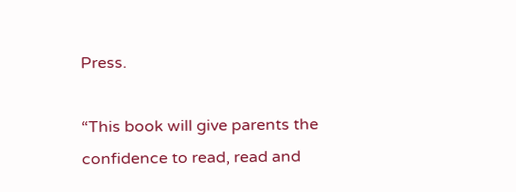Press.

“This book will give parents the confidence to read, read and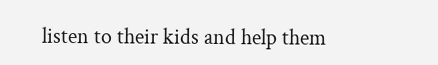listen to their kids and help them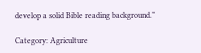develop a solid Bible reading background.”

Category: Agriculture